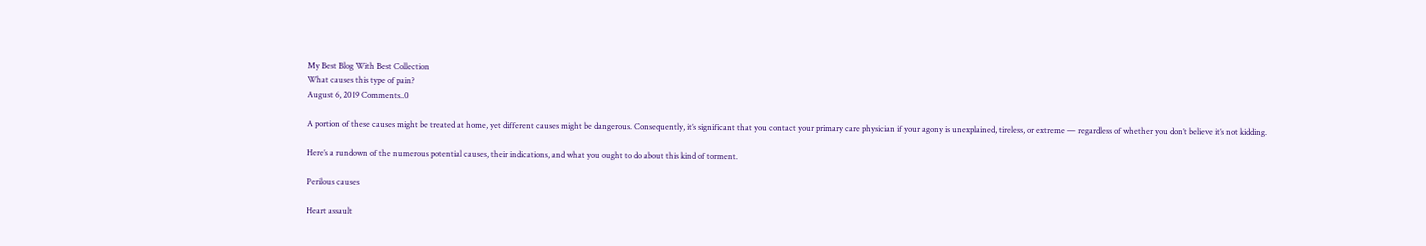My Best Blog With Best Collection
What causes this type of pain?
August 6, 2019 Comments..0

A portion of these causes might be treated at home, yet different causes might be dangerous. Consequently, it’s significant that you contact your primary care physician if your agony is unexplained, tireless, or extreme — regardless of whether you don’t believe it’s not kidding.

Here’s a rundown of the numerous potential causes, their indications, and what you ought to do about this kind of torment.

Perilous causes

Heart assault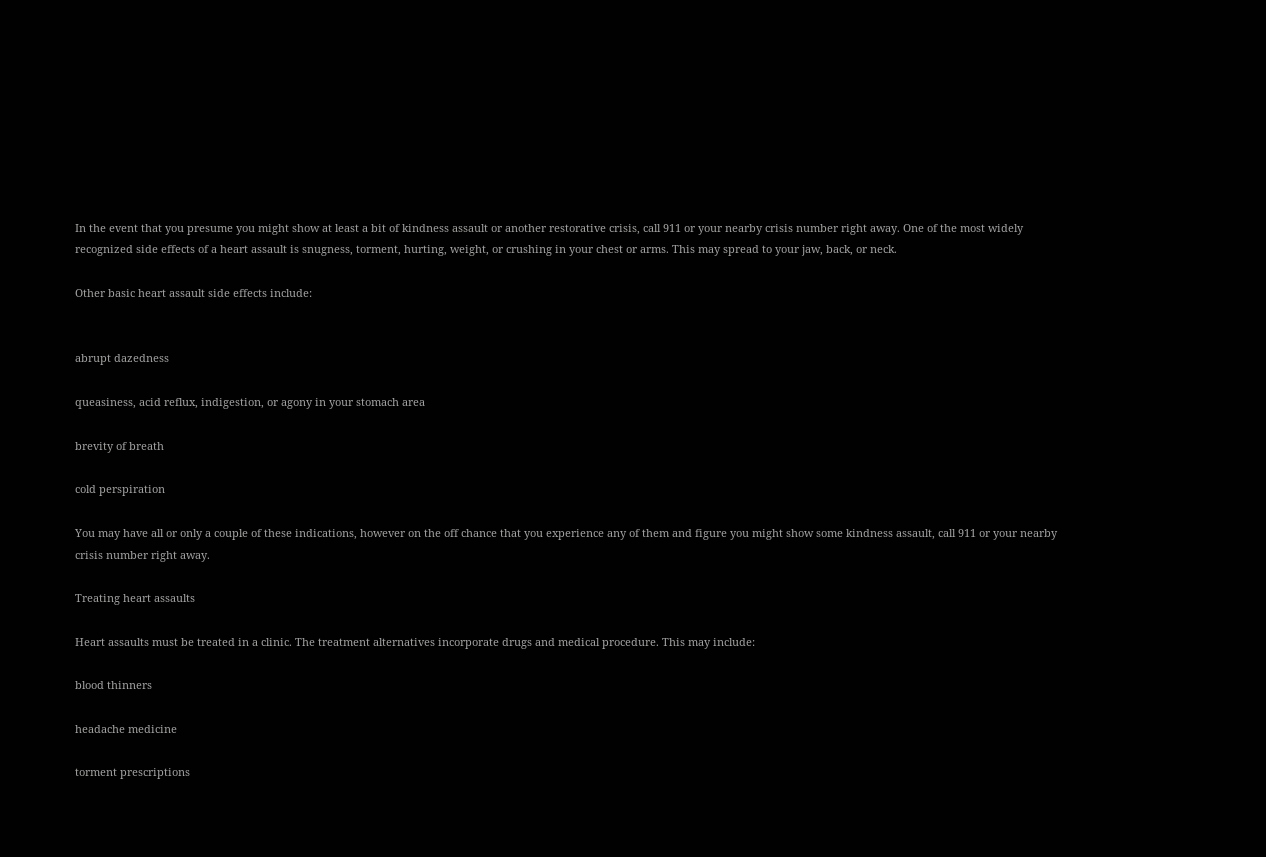In the event that you presume you might show at least a bit of kindness assault or another restorative crisis, call 911 or your nearby crisis number right away. One of the most widely recognized side effects of a heart assault is snugness, torment, hurting, weight, or crushing in your chest or arms. This may spread to your jaw, back, or neck.

Other basic heart assault side effects include:


abrupt dazedness

queasiness, acid reflux, indigestion, or agony in your stomach area

brevity of breath

cold perspiration

You may have all or only a couple of these indications, however on the off chance that you experience any of them and figure you might show some kindness assault, call 911 or your nearby crisis number right away.

Treating heart assaults

Heart assaults must be treated in a clinic. The treatment alternatives incorporate drugs and medical procedure. This may include:

blood thinners

headache medicine

torment prescriptions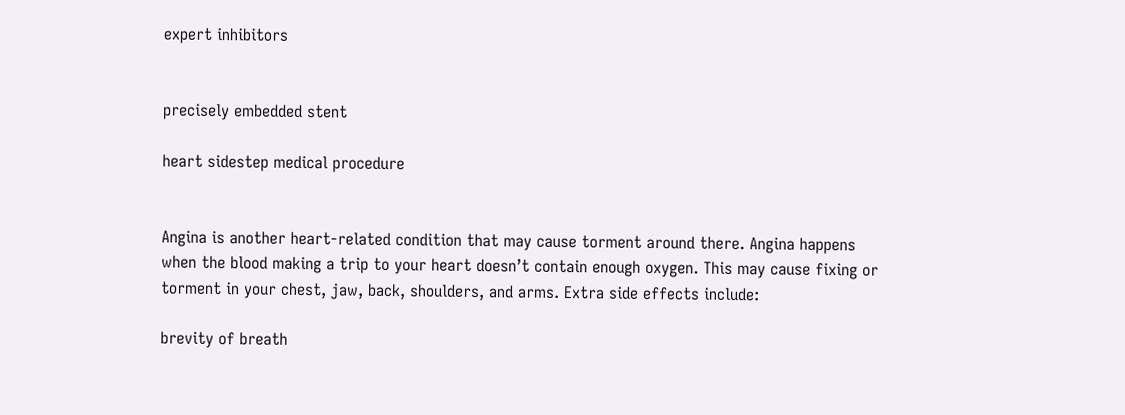expert inhibitors


precisely embedded stent

heart sidestep medical procedure


Angina is another heart-related condition that may cause torment around there. Angina happens when the blood making a trip to your heart doesn’t contain enough oxygen. This may cause fixing or torment in your chest, jaw, back, shoulders, and arms. Extra side effects include:

brevity of breath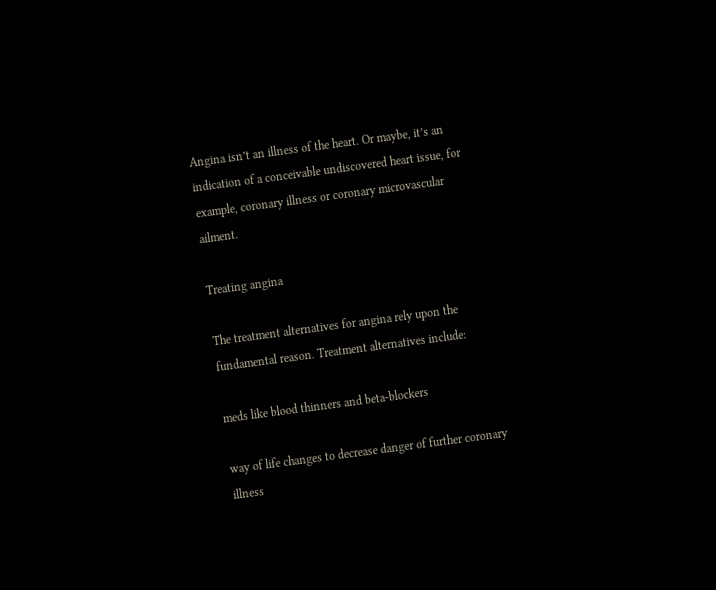Angina isn’t an illness of the heart. Or maybe, it’s an indication of a conceivable undiscovered heart issue, for example, coronary illness or coronary microvascular ailment.

Treating angina

The treatment alternatives for angina rely upon the fundamental reason. Treatment alternatives include:

meds like blood thinners and beta-blockers

way of life changes to decrease danger of further coronary illness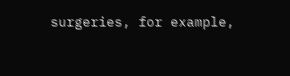surgeries, for example,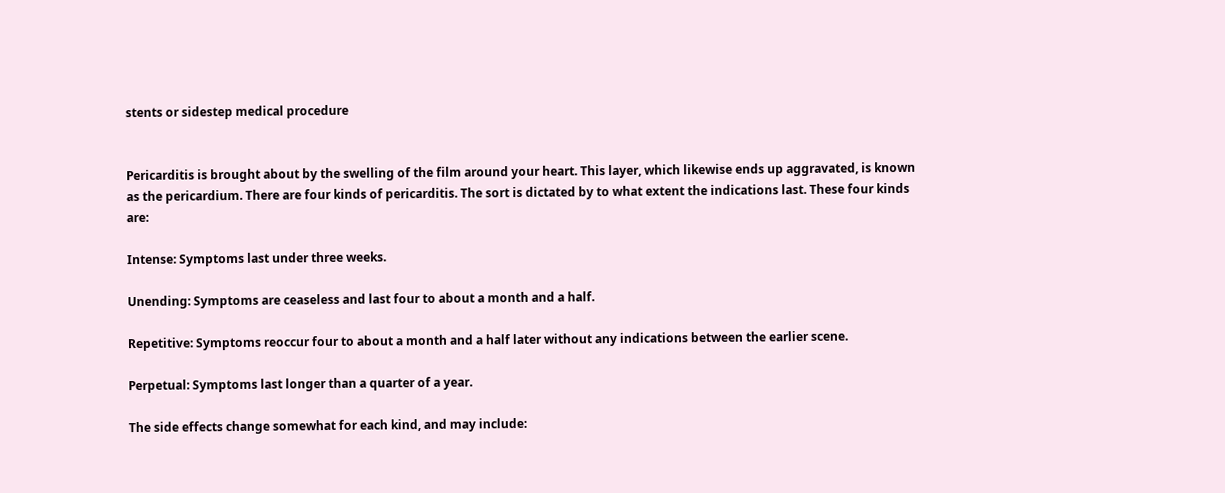stents or sidestep medical procedure


Pericarditis is brought about by the swelling of the film around your heart. This layer, which likewise ends up aggravated, is known as the pericardium. There are four kinds of pericarditis. The sort is dictated by to what extent the indications last. These four kinds are:

Intense: Symptoms last under three weeks.

Unending: Symptoms are ceaseless and last four to about a month and a half.

Repetitive: Symptoms reoccur four to about a month and a half later without any indications between the earlier scene.

Perpetual: Symptoms last longer than a quarter of a year.

The side effects change somewhat for each kind, and may include: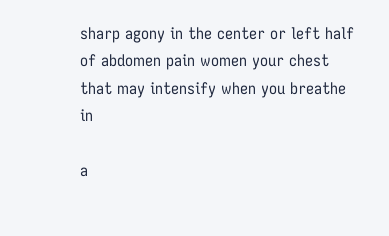sharp agony in the center or left half of abdomen pain women your chest that may intensify when you breathe in

a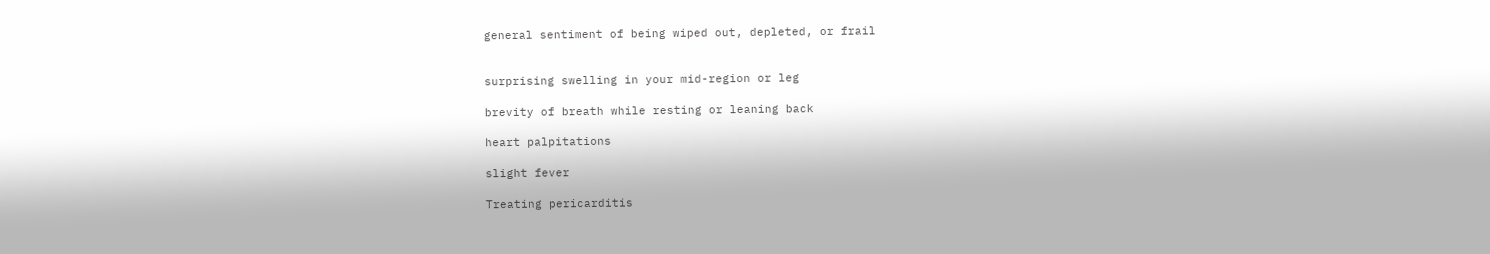general sentiment of being wiped out, depleted, or frail


surprising swelling in your mid-region or leg

brevity of breath while resting or leaning back

heart palpitations

slight fever

Treating pericarditis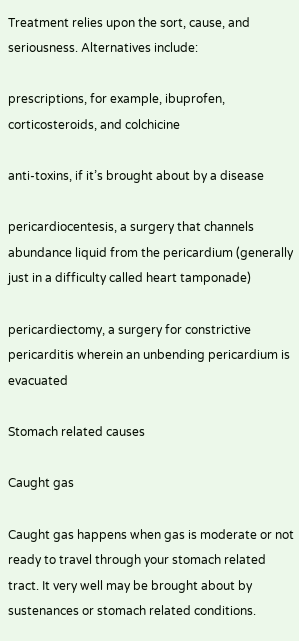Treatment relies upon the sort, cause, and seriousness. Alternatives include:

prescriptions, for example, ibuprofen, corticosteroids, and colchicine

anti-toxins, if it’s brought about by a disease

pericardiocentesis, a surgery that channels abundance liquid from the pericardium (generally just in a difficulty called heart tamponade)

pericardiectomy, a surgery for constrictive pericarditis wherein an unbending pericardium is evacuated

Stomach related causes

Caught gas

Caught gas happens when gas is moderate or not ready to travel through your stomach related tract. It very well may be brought about by sustenances or stomach related conditions.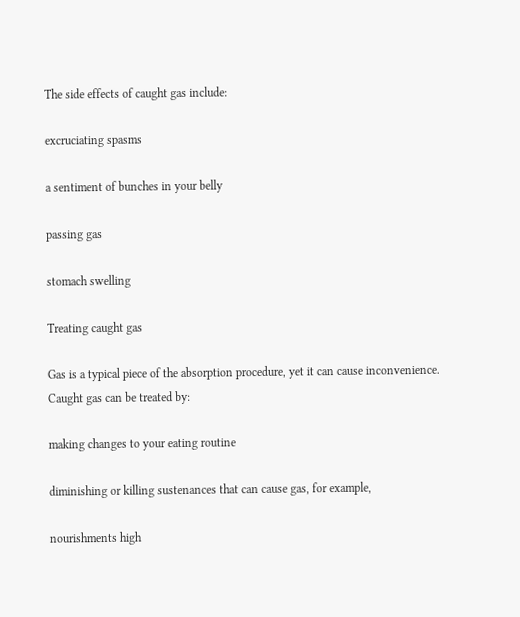The side effects of caught gas include:

excruciating spasms

a sentiment of bunches in your belly

passing gas

stomach swelling

Treating caught gas

Gas is a typical piece of the absorption procedure, yet it can cause inconvenience. Caught gas can be treated by:

making changes to your eating routine

diminishing or killing sustenances that can cause gas, for example,

nourishments high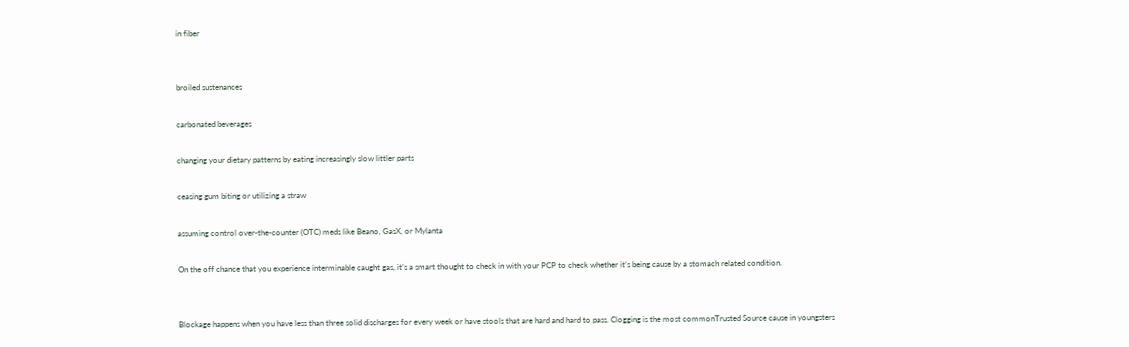in fiber


broiled sustenances

carbonated beverages

changing your dietary patterns by eating increasingly slow littler parts

ceasing gum biting or utilizing a straw

assuming control over-the-counter (OTC) meds like Beano, GasX, or Mylanta

On the off chance that you experience interminable caught gas, it’s a smart thought to check in with your PCP to check whether it’s being cause by a stomach related condition.


Blockage happens when you have less than three solid discharges for every week or have stools that are hard and hard to pass. Clogging is the most commonTrusted Source cause in youngsters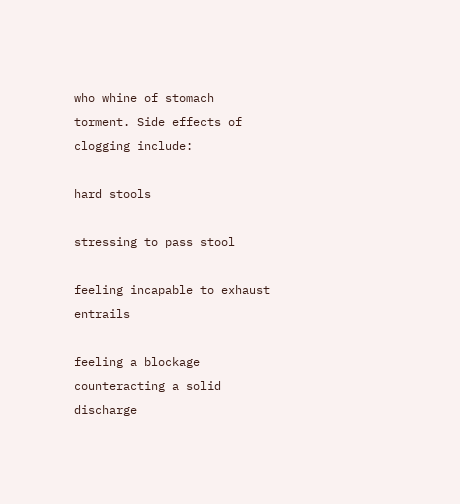who whine of stomach torment. Side effects of clogging include:

hard stools

stressing to pass stool

feeling incapable to exhaust entrails

feeling a blockage counteracting a solid discharge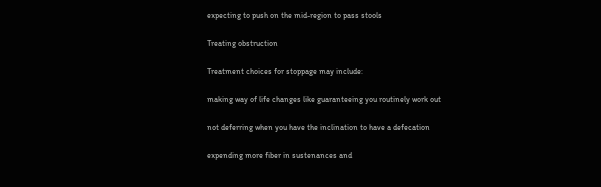expecting to push on the mid-region to pass stools

Treating obstruction

Treatment choices for stoppage may include:

making way of life changes like guaranteeing you routinely work out

not deferring when you have the inclination to have a defecation

expending more fiber in sustenances and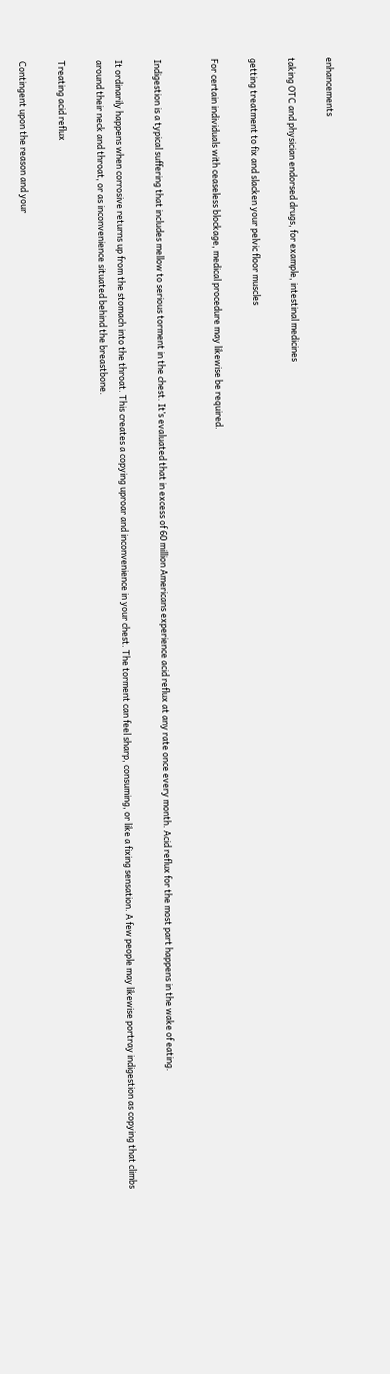enhancements

taking OTC and physician endorsed drugs, for example, intestinal medicines

getting treatment to fix and slacken your pelvic floor muscles

For certain individuals with ceaseless blockage, medical procedure may likewise be required.


Indigestion is a typical suffering that includes mellow to serious torment in the chest. It’s evaluated that in excess of 60 million Americans experience acid reflux at any rate once every month. Acid reflux for the most part happens in the wake of eating.

It ordinarily happens when corrosive returns up from the stomach into the throat. This creates a copying uproar and inconvenience in your chest. The torment can feel sharp, consuming, or like a fixing sensation. A few people may likewise portray indigestion as copying that climbs around their neck and throat, or as inconvenience situated behind the breastbone.

Treating acid reflux

Contingent upon the reason and your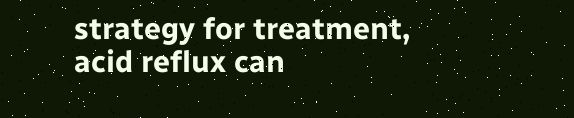strategy for treatment, acid reflux can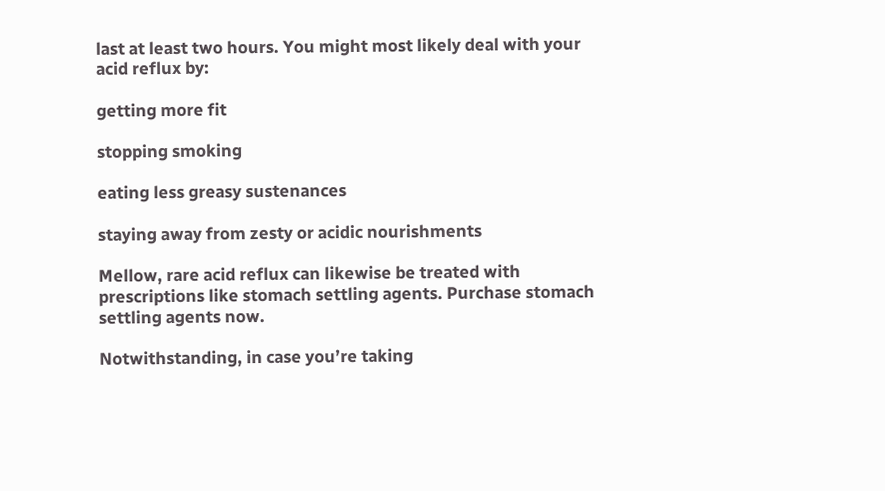last at least two hours. You might most likely deal with your acid reflux by:

getting more fit

stopping smoking

eating less greasy sustenances

staying away from zesty or acidic nourishments

Mellow, rare acid reflux can likewise be treated with prescriptions like stomach settling agents. Purchase stomach settling agents now.

Notwithstanding, in case you’re taking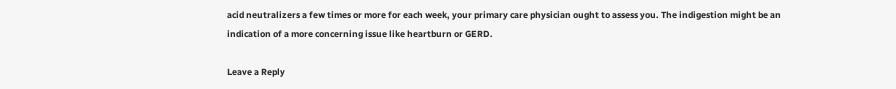acid neutralizers a few times or more for each week, your primary care physician ought to assess you. The indigestion might be an indication of a more concerning issue like heartburn or GERD.

Leave a Reply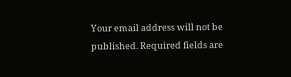Your email address will not be published. Required fields are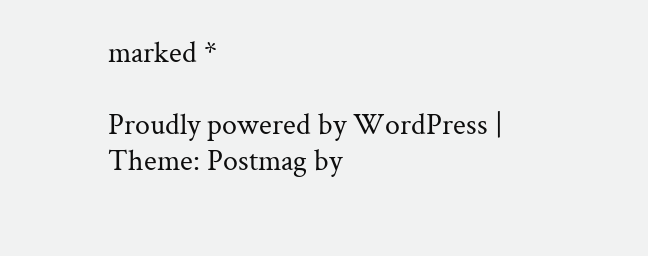marked *

Proudly powered by WordPress | Theme: Postmag by